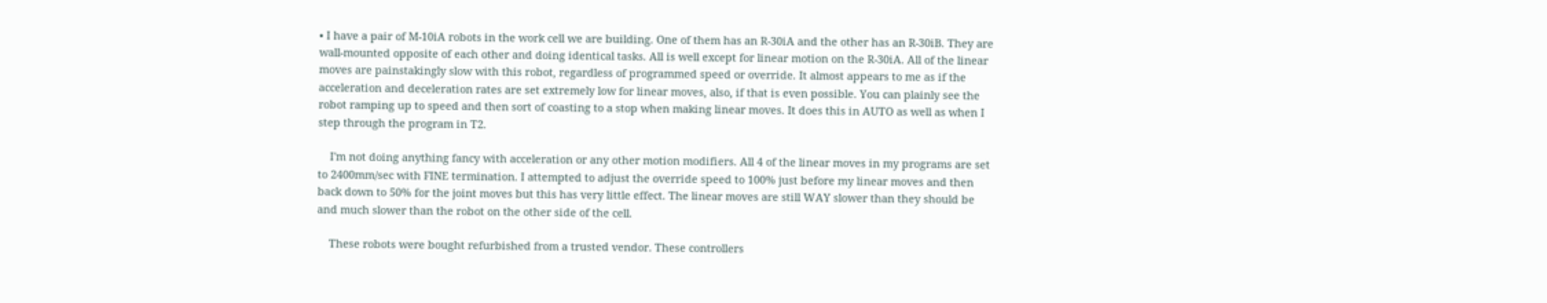• I have a pair of M-10iA robots in the work cell we are building. One of them has an R-30iA and the other has an R-30iB. They are wall-mounted opposite of each other and doing identical tasks. All is well except for linear motion on the R-30iA. All of the linear moves are painstakingly slow with this robot, regardless of programmed speed or override. It almost appears to me as if the acceleration and deceleration rates are set extremely low for linear moves, also, if that is even possible. You can plainly see the robot ramping up to speed and then sort of coasting to a stop when making linear moves. It does this in AUTO as well as when I step through the program in T2.

    I'm not doing anything fancy with acceleration or any other motion modifiers. All 4 of the linear moves in my programs are set to 2400mm/sec with FINE termination. I attempted to adjust the override speed to 100% just before my linear moves and then back down to 50% for the joint moves but this has very little effect. The linear moves are still WAY slower than they should be and much slower than the robot on the other side of the cell.

    These robots were bought refurbished from a trusted vendor. These controllers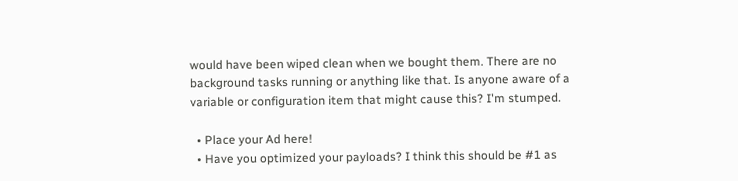would have been wiped clean when we bought them. There are no background tasks running or anything like that. Is anyone aware of a variable or configuration item that might cause this? I'm stumped.

  • Place your Ad here!
  • Have you optimized your payloads? I think this should be #1 as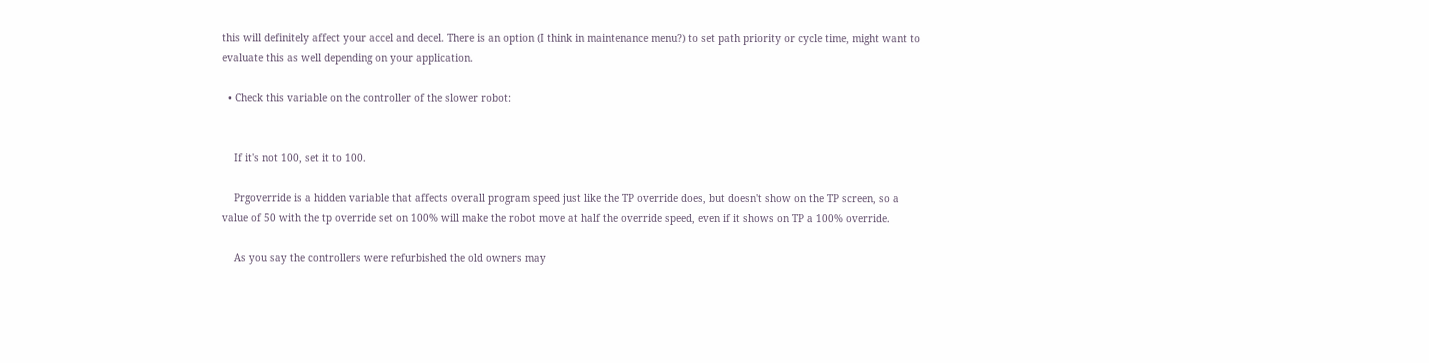this will definitely affect your accel and decel. There is an option (I think in maintenance menu?) to set path priority or cycle time, might want to evaluate this as well depending on your application.

  • Check this variable on the controller of the slower robot:


    If it's not 100, set it to 100.

    Prgoverride is a hidden variable that affects overall program speed just like the TP override does, but doesn't show on the TP screen, so a value of 50 with the tp override set on 100% will make the robot move at half the override speed, even if it shows on TP a 100% override.

    As you say the controllers were refurbished the old owners may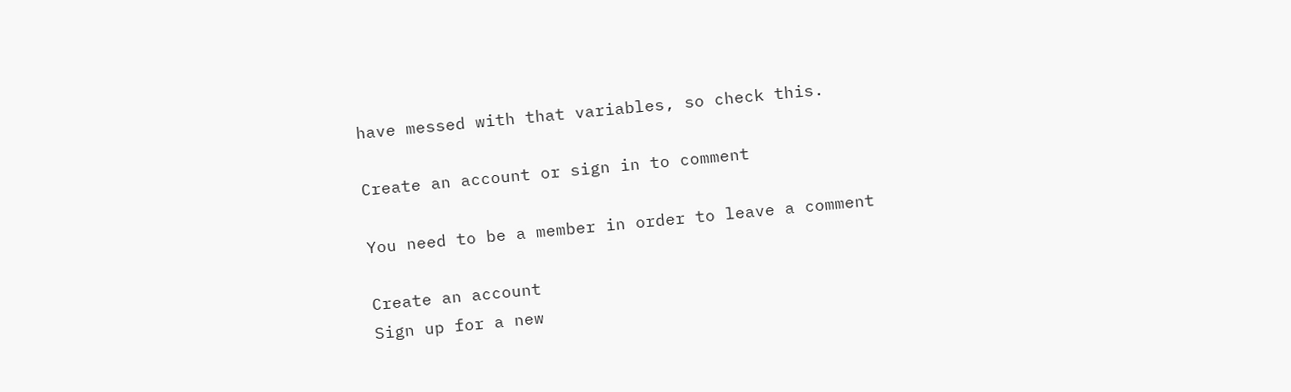have messed with that variables, so check this.

Create an account or sign in to comment

You need to be a member in order to leave a comment

Create an account
Sign up for a new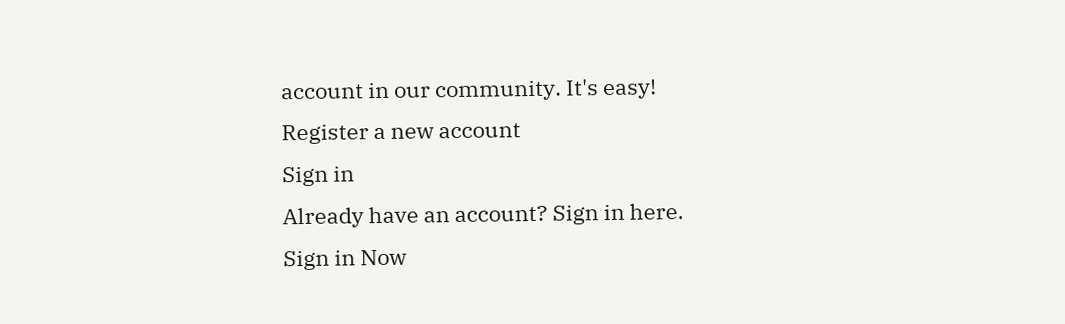account in our community. It's easy!
Register a new account
Sign in
Already have an account? Sign in here.
Sign in Now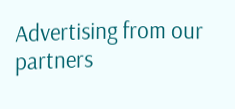Advertising from our partners